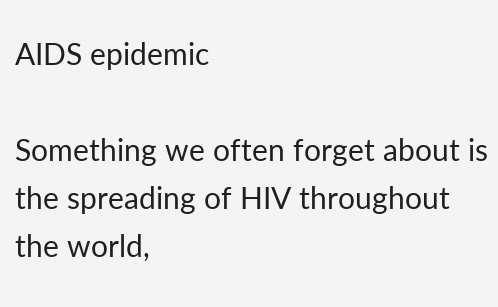AIDS epidemic

Something we often forget about is the spreading of HIV throughout the world,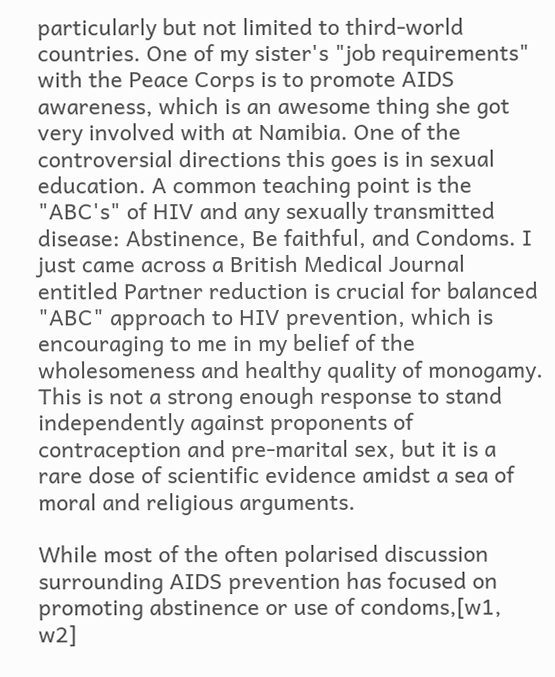particularly but not limited to third-world countries. One of my sister's "job requirements" with the Peace Corps is to promote AIDS awareness, which is an awesome thing she got very involved with at Namibia. One of the controversial directions this goes is in sexual education. A common teaching point is the "ABC's" of HIV and any sexually transmitted disease: Abstinence, Be faithful, and Condoms. I just came across a British Medical Journal entitled Partner reduction is crucial for balanced "ABC" approach to HIV prevention, which is encouraging to me in my belief of the wholesomeness and healthy quality of monogamy. This is not a strong enough response to stand independently against proponents of contraception and pre-marital sex, but it is a rare dose of scientific evidence amidst a sea of moral and religious arguments.

While most of the often polarised discussion surrounding AIDS prevention has focused on promoting abstinence or use of condoms,[w1, w2]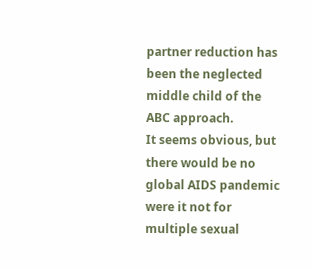partner reduction has been the neglected middle child of the ABC approach.
It seems obvious, but there would be no global AIDS pandemic were it not for multiple sexual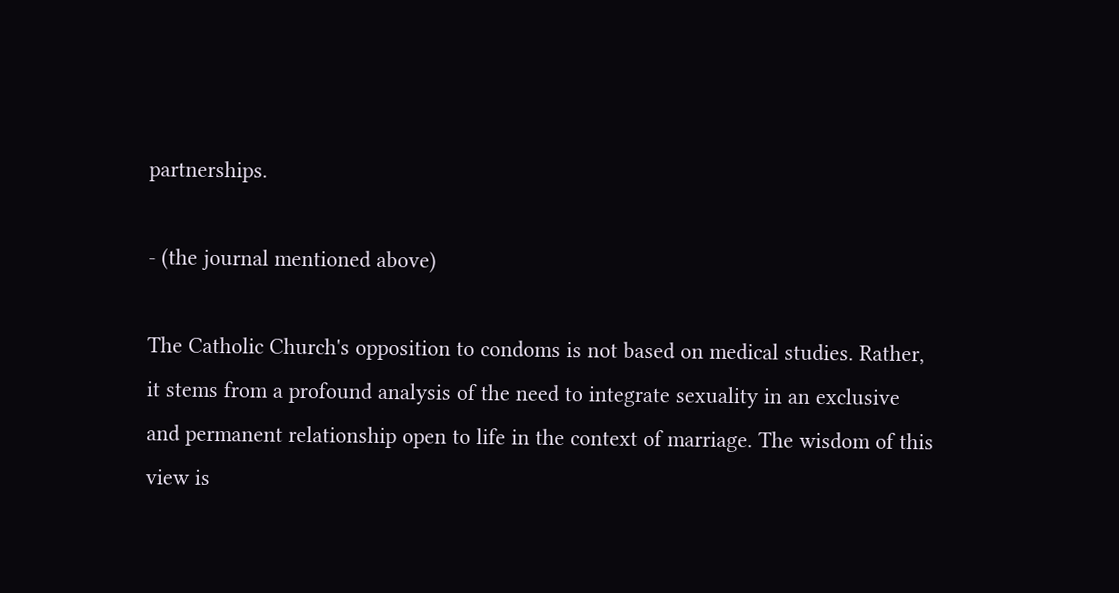partnerships.

- (the journal mentioned above)

The Catholic Church's opposition to condoms is not based on medical studies. Rather, it stems from a profound analysis of the need to integrate sexuality in an exclusive and permanent relationship open to life in the context of marriage. The wisdom of this view is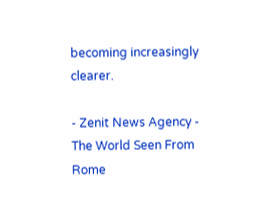becoming increasingly clearer.

- Zenit News Agency - The World Seen From Rome